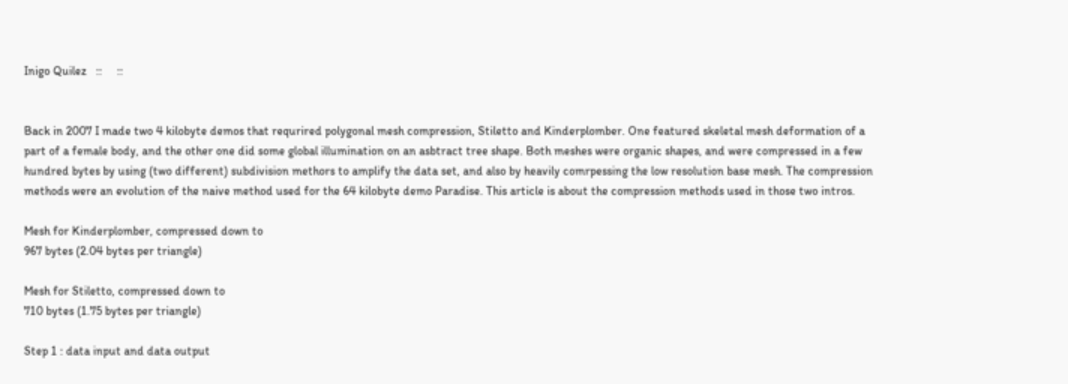Inigo Quilez   ::     ::


Back in 2007 I made two 4 kilobyte demos that requrired polygonal mesh compression, Stiletto and Kinderplomber. One featured skeletal mesh deformation of a part of a female body, and the other one did some global illumination on an asbtract tree shape. Both meshes were organic shapes, and were compressed in a few hundred bytes by using (two different) subdivision methors to amplify the data set, and also by heavily comrpessing the low resolution base mesh. The compression methods were an evolution of the naive method used for the 64 kilobyte demo Paradise. This article is about the compression methods used in those two intros.

Mesh for Kinderplomber, compressed down to
967 bytes (2.04 bytes per triangle)

Mesh for Stiletto, compressed down to
710 bytes (1.75 bytes per triangle)

Step 1 : data input and data output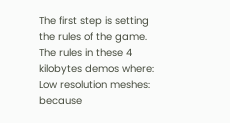The first step is setting the rules of the game. The rules in these 4 kilobytes demos where:
Low resolution meshes: because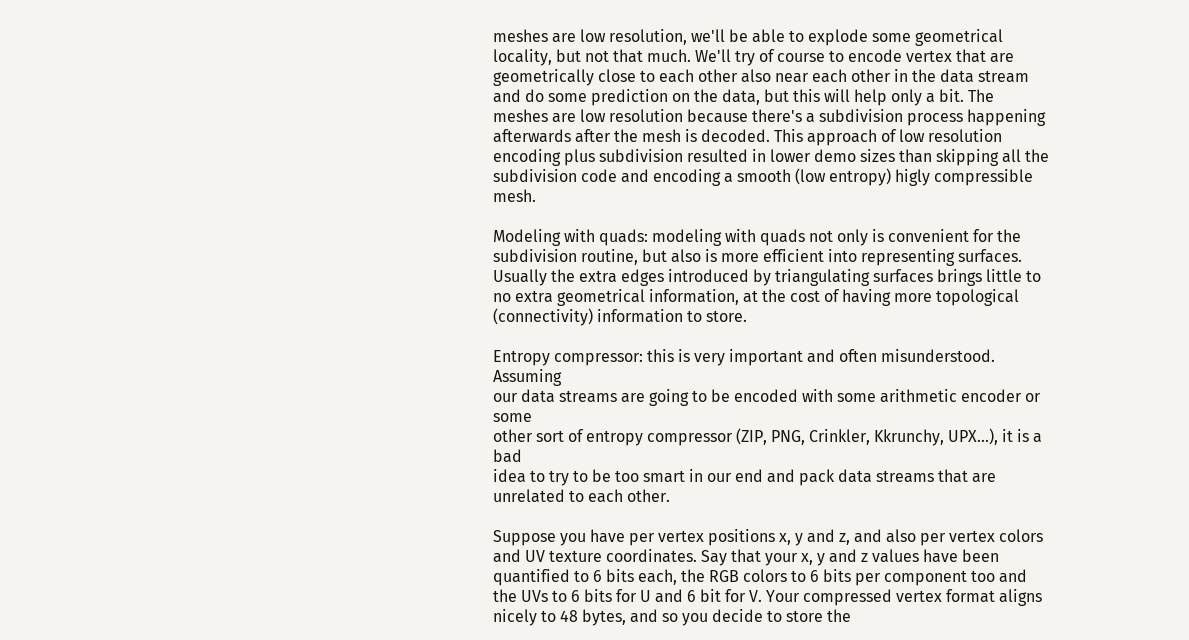meshes are low resolution, we'll be able to explode some geometrical locality, but not that much. We'll try of course to encode vertex that are geometrically close to each other also near each other in the data stream and do some prediction on the data, but this will help only a bit. The meshes are low resolution because there's a subdivision process happening afterwards after the mesh is decoded. This approach of low resolution encoding plus subdivision resulted in lower demo sizes than skipping all the subdivision code and encoding a smooth (low entropy) higly compressible mesh.

Modeling with quads: modeling with quads not only is convenient for the subdivision routine, but also is more efficient into representing surfaces. Usually the extra edges introduced by triangulating surfaces brings little to no extra geometrical information, at the cost of having more topological (connectivity) information to store.

Entropy compressor: this is very important and often misunderstood. Assuming
our data streams are going to be encoded with some arithmetic encoder or some
other sort of entropy compressor (ZIP, PNG, Crinkler, Kkrunchy, UPX...), it is a bad
idea to try to be too smart in our end and pack data streams that are unrelated to each other.

Suppose you have per vertex positions x, y and z, and also per vertex colors and UV texture coordinates. Say that your x, y and z values have been quantified to 6 bits each, the RGB colors to 6 bits per component too and the UVs to 6 bits for U and 6 bit for V. Your compressed vertex format aligns nicely to 48 bytes, and so you decide to store the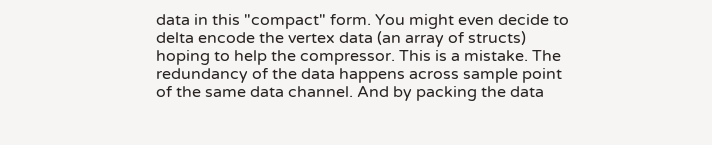data in this "compact" form. You might even decide to delta encode the vertex data (an array of structs) hoping to help the compressor. This is a mistake. The redundancy of the data happens across sample point of the same data channel. And by packing the data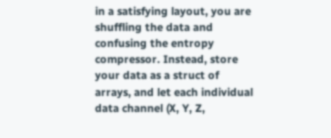in a satisfying layout, you are shuffling the data and confusing the entropy compressor. Instead, store your data as a struct of arrays, and let each individual data channel (X, Y, Z,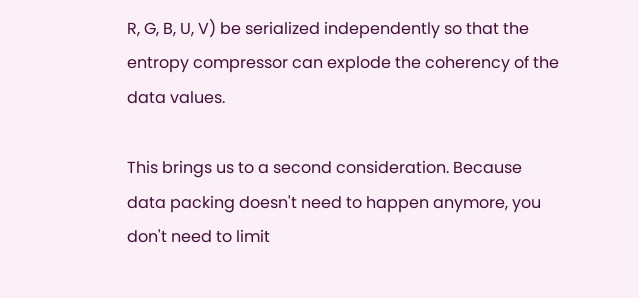R, G, B, U, V) be serialized independently so that the entropy compressor can explode the coherency of the data values.

This brings us to a second consideration. Because data packing doesn't need to happen anymore, you don't need to limit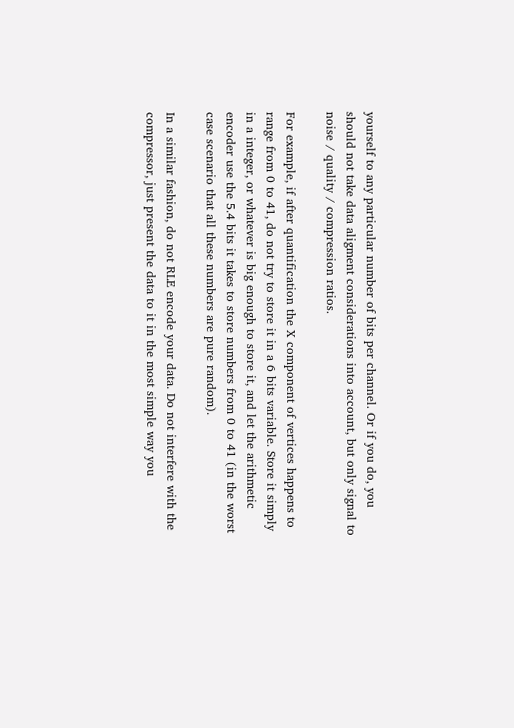yourself to any particular number of bits per channel. Or if you do, you should not take data aligment considerations into account, but only signal to noise / quality / compression ratios.

For example, if after quantification the X component of vertices happens to range from 0 to 41, do not try to store it in a 6 bits variable. Store it simply in a integer, or whatever is big enough to store it, and let the arithmetic encoder use the 5.4 bits it takes to store numbers from 0 to 41 (in the worst case scenario that all these numbers are pure random).

In a similar fashion, do not RLE encode your data. Do not interfere with the compressor, just present the data to it in the most simple way you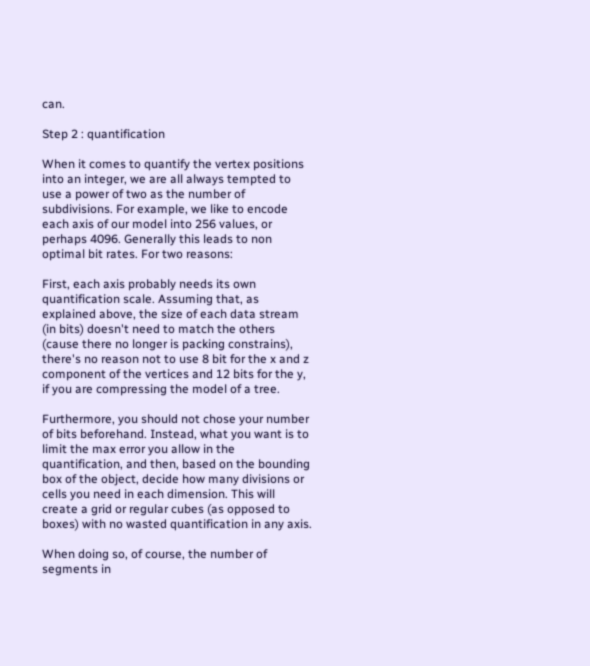can.

Step 2 : quantification

When it comes to quantify the vertex positions into an integer, we are all always tempted to use a power of two as the number of subdivisions. For example, we like to encode each axis of our model into 256 values, or perhaps 4096. Generally this leads to non optimal bit rates. For two reasons:

First, each axis probably needs its own quantification scale. Assuming that, as explained above, the size of each data stream (in bits) doesn't need to match the others (cause there no longer is packing constrains), there's no reason not to use 8 bit for the x and z component of the vertices and 12 bits for the y, if you are compressing the model of a tree.

Furthermore, you should not chose your number of bits beforehand. Instead, what you want is to limit the max error you allow in the quantification, and then, based on the bounding box of the object, decide how many divisions or cells you need in each dimension. This will create a grid or regular cubes (as opposed to boxes) with no wasted quantification in any axis.

When doing so, of course, the number of segments in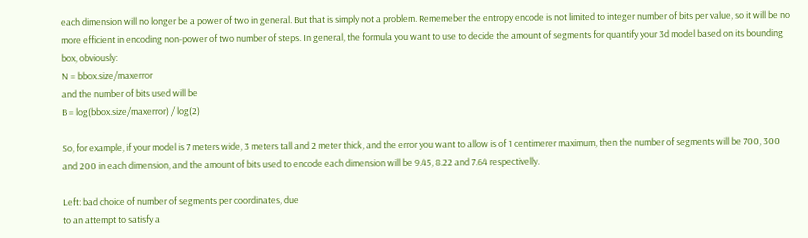each dimension will no longer be a power of two in general. But that is simply not a problem. Rememeber the entropy encode is not limited to integer number of bits per value, so it will be no more efficient in encoding non-power of two number of steps. In general, the formula you want to use to decide the amount of segments for quantify your 3d model based on its bounding box, obviously:
N = bbox.size/maxerror
and the number of bits used will be
B = log(bbox.size/maxerror) / log(2)

So, for example, if your model is 7 meters wide, 3 meters tall and 2 meter thick, and the error you want to allow is of 1 centimerer maximum, then the number of segments will be 700, 300 and 200 in each dimension, and the amount of bits used to encode each dimension will be 9.45, 8.22 and 7.64 respectivelly.

Left: bad choice of number of segments per coordinates, due
to an attempt to satisfy a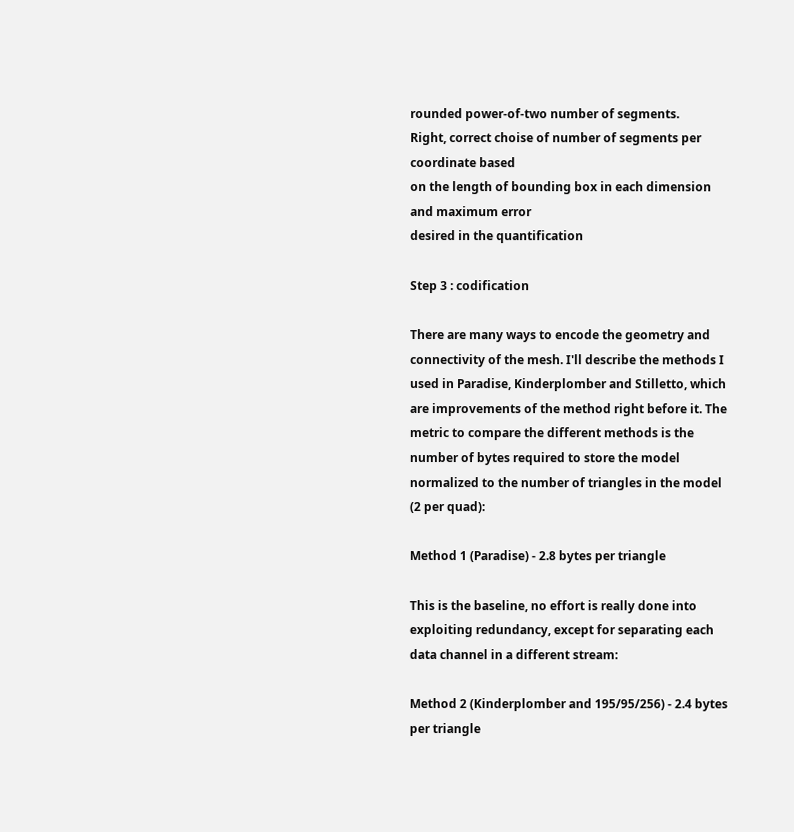rounded power-of-two number of segments.
Right, correct choise of number of segments per coordinate based
on the length of bounding box in each dimension and maximum error
desired in the quantification

Step 3 : codification

There are many ways to encode the geometry and connectivity of the mesh. I'll describe the methods I used in Paradise, Kinderplomber and Stilletto, which are improvements of the method right before it. The metric to compare the different methods is the number of bytes required to store the model normalized to the number of triangles in the model (2 per quad):

Method 1 (Paradise) - 2.8 bytes per triangle

This is the baseline, no effort is really done into exploiting redundancy, except for separating each data channel in a different stream:

Method 2 (Kinderplomber and 195/95/256) - 2.4 bytes per triangle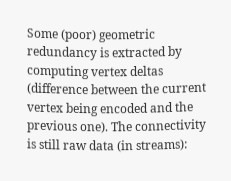Some (poor) geometric redundancy is extracted by computing vertex deltas (difference between the current vertex being encoded and the previous one). The connectivity is still raw data (in streams):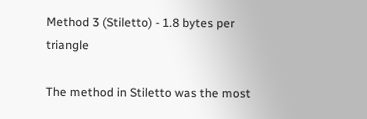Method 3 (Stiletto) - 1.8 bytes per triangle

The method in Stiletto was the most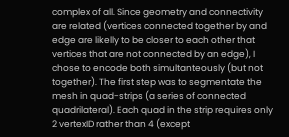complex of all. Since geometry and connectivity are related (vertices connected together by and edge are likelly to be closer to each other that vertices that are not connected by an edge), I chose to encode both simultanteously (but not together). The first step was to segmentate the mesh in quad-strips (a series of connected quadrilateral). Each quad in the strip requires only 2 vertexID rather than 4 (except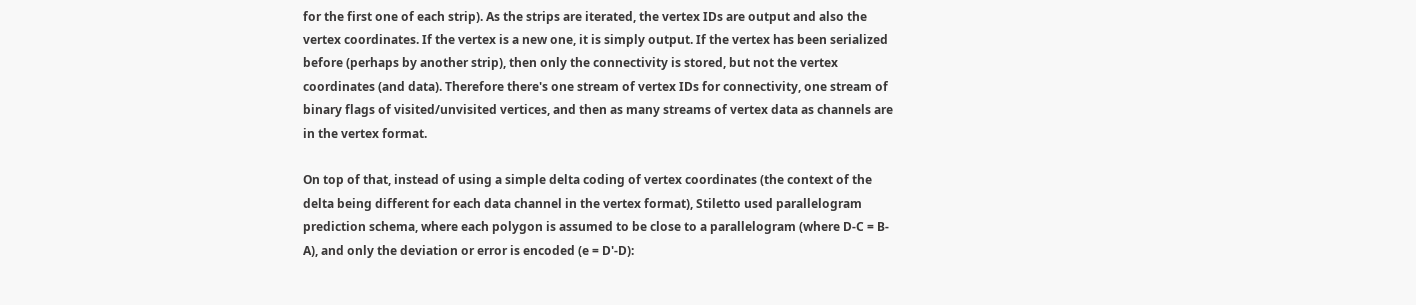for the first one of each strip). As the strips are iterated, the vertex IDs are output and also the vertex coordinates. If the vertex is a new one, it is simply output. If the vertex has been serialized before (perhaps by another strip), then only the connectivity is stored, but not the vertex coordinates (and data). Therefore there's one stream of vertex IDs for connectivity, one stream of binary flags of visited/unvisited vertices, and then as many streams of vertex data as channels are in the vertex format.

On top of that, instead of using a simple delta coding of vertex coordinates (the context of the delta being different for each data channel in the vertex format), Stiletto used parallelogram prediction schema, where each polygon is assumed to be close to a parallelogram (where D-C = B-A), and only the deviation or error is encoded (e = D'-D):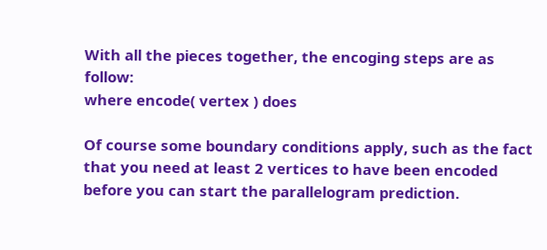With all the pieces together, the encoging steps are as follow:
where encode( vertex ) does

Of course some boundary conditions apply, such as the fact that you need at least 2 vertices to have been encoded before you can start the parallelogram prediction.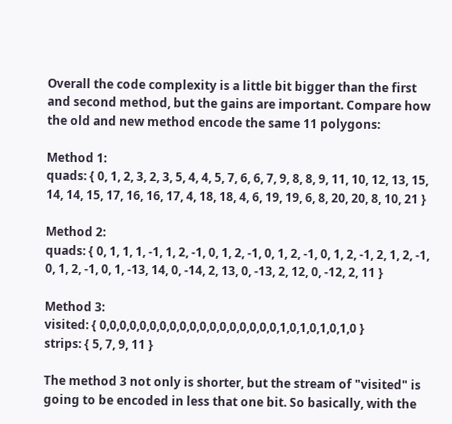Overall the code complexity is a little bit bigger than the first and second method, but the gains are important. Compare how the old and new method encode the same 11 polygons:

Method 1:
quads: { 0, 1, 2, 3, 2, 3, 5, 4, 4, 5, 7, 6, 6, 7, 9, 8, 8, 9, 11, 10, 12, 13, 15, 14, 14, 15, 17, 16, 16, 17, 4, 18, 18, 4, 6, 19, 19, 6, 8, 20, 20, 8, 10, 21 }

Method 2:
quads: { 0, 1, 1, 1, -1, 1, 2, -1, 0, 1, 2, -1, 0, 1, 2, -1, 0, 1, 2, -1, 2, 1, 2, -1, 0, 1, 2, -1, 0, 1, -13, 14, 0, -14, 2, 13, 0, -13, 2, 12, 0, -12, 2, 11 }

Method 3:
visited: { 0,0,0,0,0,0,0,0,0,0,0,0,0,0,0,0,0,0,1,0,1,0,1,0,1,0 }
strips: { 5, 7, 9, 11 }

The method 3 not only is shorter, but the stream of "visited" is going to be encoded in less that one bit. So basically, with the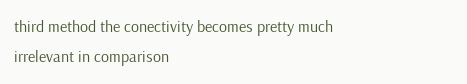third method the conectivity becomes pretty much irrelevant in comparison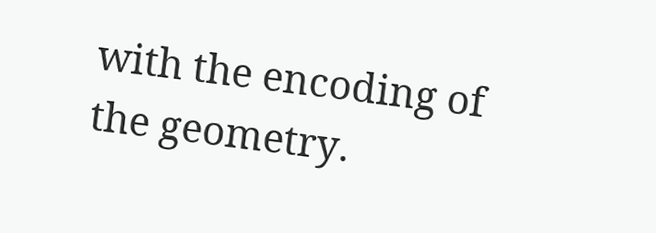with the encoding of the geometry.